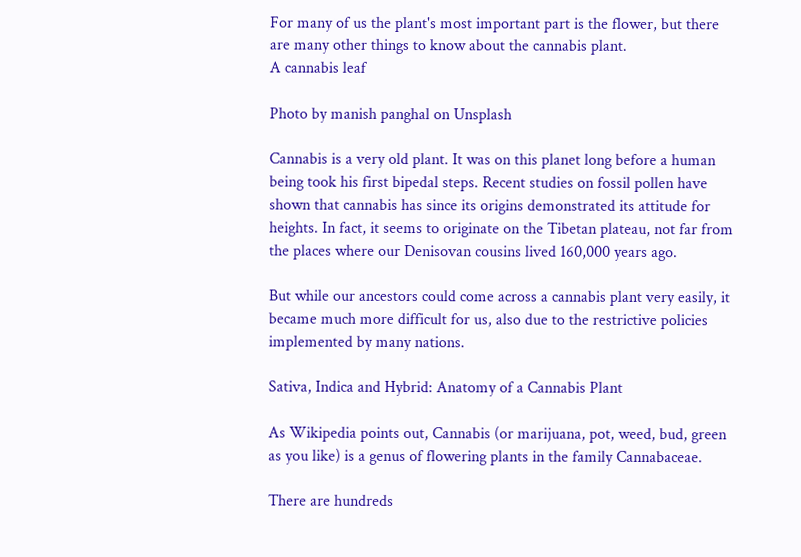For many of us the plant's most important part is the flower, but there are many other things to know about the cannabis plant.
A cannabis leaf

Photo by manish panghal on Unsplash

Cannabis is a very old plant. It was on this planet long before a human being took his first bipedal steps. Recent studies on fossil pollen have shown that cannabis has since its origins demonstrated its attitude for heights. In fact, it seems to originate on the Tibetan plateau, not far from the places where our Denisovan cousins lived 160,000 years ago.

But while our ancestors could come across a cannabis plant very easily, it became much more difficult for us, also due to the restrictive policies implemented by many nations.

Sativa, Indica and Hybrid: Anatomy of a Cannabis Plant

As Wikipedia points out, Cannabis (or marijuana, pot, weed, bud, green as you like) is a genus of flowering plants in the family Cannabaceae.

There are hundreds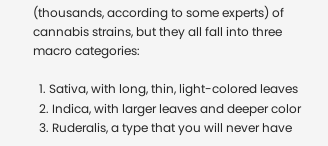(thousands, according to some experts) of cannabis strains, but they all fall into three macro categories:

  1. Sativa, with long, thin, light-colored leaves
  2. Indica, with larger leaves and deeper color
  3. Ruderalis, a type that you will never have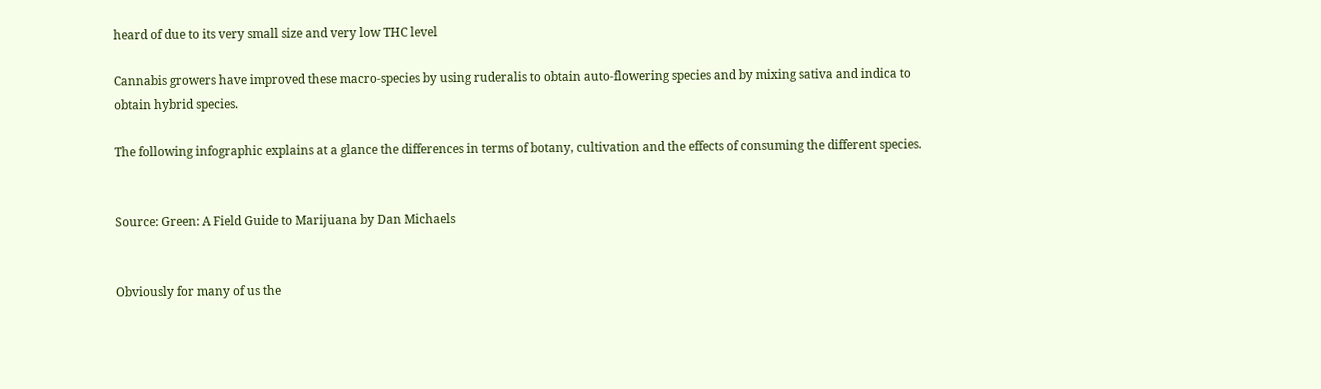heard of due to its very small size and very low THC level

Cannabis growers have improved these macro-species by using ruderalis to obtain auto-flowering species and by mixing sativa and indica to obtain hybrid species.

The following infographic explains at a glance the differences in terms of botany, cultivation and the effects of consuming the different species.


Source: Green: A Field Guide to Marijuana by Dan Michaels


Obviously for many of us the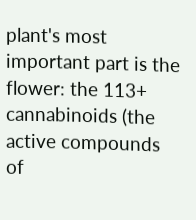plant's most important part is the flower: the 113+ cannabinoids (the active compounds of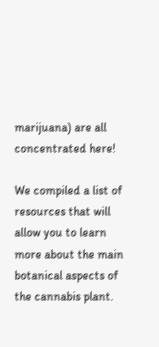marijuana) are all concentrated here!

We compiled a list of resources that will allow you to learn more about the main botanical aspects of the cannabis plant.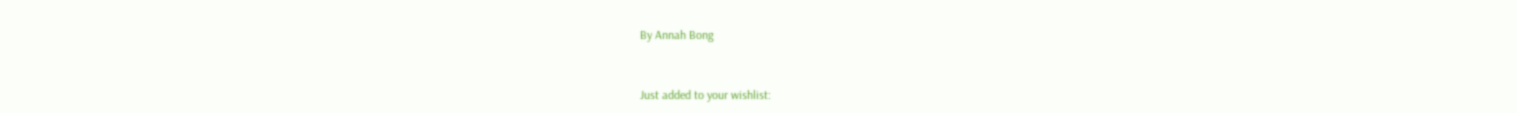By Annah Bong


Just added to your wishlist: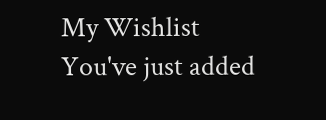My Wishlist
You've just added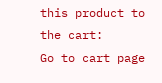this product to the cart:
Go to cart page